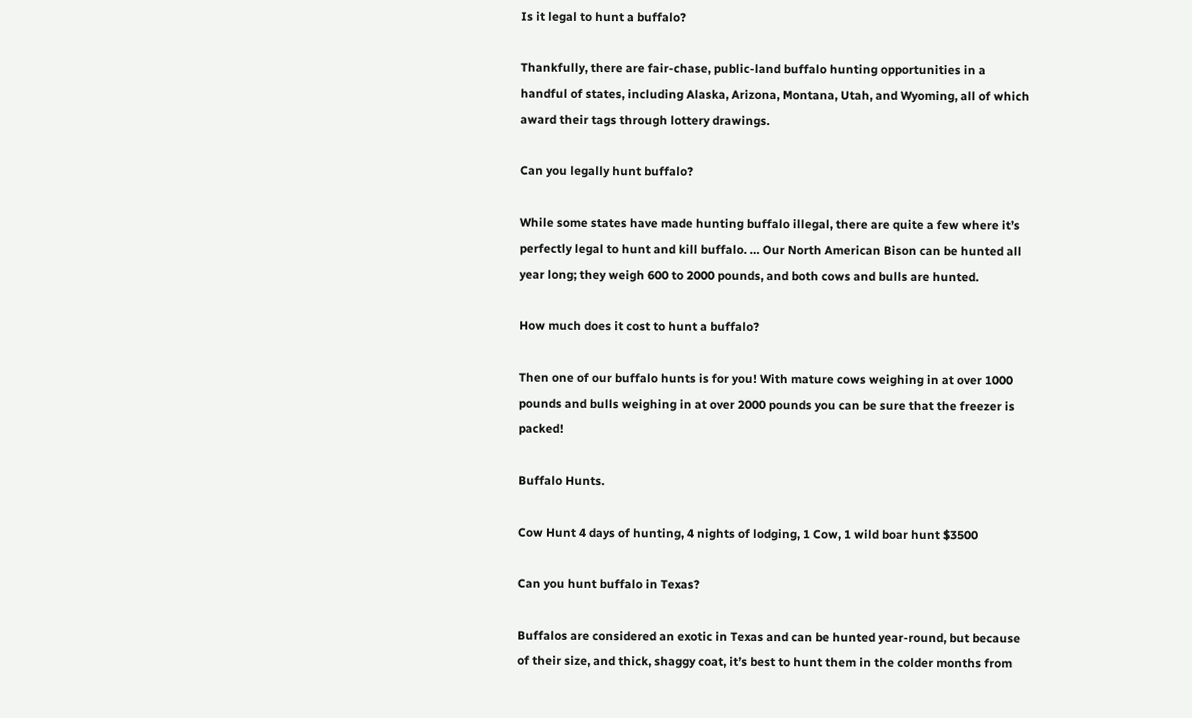Is it legal to hunt a buffalo?

Thankfully, there are fair-chase, public-land buffalo hunting opportunities in a handful of states, including Alaska, Arizona, Montana, Utah, and Wyoming, all of which award their tags through lottery drawings.

Can you legally hunt buffalo?

While some states have made hunting buffalo illegal, there are quite a few where it’s perfectly legal to hunt and kill buffalo. … Our North American Bison can be hunted all year long; they weigh 600 to 2000 pounds, and both cows and bulls are hunted.

How much does it cost to hunt a buffalo?

Then one of our buffalo hunts is for you! With mature cows weighing in at over 1000 pounds and bulls weighing in at over 2000 pounds you can be sure that the freezer is packed!

Buffalo Hunts.

Cow Hunt 4 days of hunting, 4 nights of lodging, 1 Cow, 1 wild boar hunt $3500

Can you hunt buffalo in Texas?

Buffalos are considered an exotic in Texas and can be hunted year-round, but because of their size, and thick, shaggy coat, it’s best to hunt them in the colder months from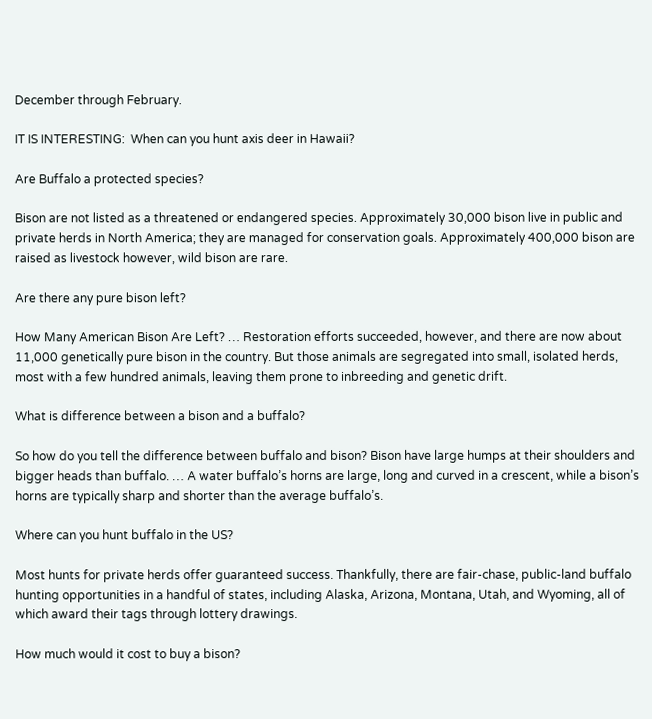December through February.

IT IS INTERESTING:  When can you hunt axis deer in Hawaii?

Are Buffalo a protected species?

Bison are not listed as a threatened or endangered species. Approximately 30,000 bison live in public and private herds in North America; they are managed for conservation goals. Approximately 400,000 bison are raised as livestock however, wild bison are rare.

Are there any pure bison left?

How Many American Bison Are Left? … Restoration efforts succeeded, however, and there are now about 11,000 genetically pure bison in the country. But those animals are segregated into small, isolated herds, most with a few hundred animals, leaving them prone to inbreeding and genetic drift.

What is difference between a bison and a buffalo?

So how do you tell the difference between buffalo and bison? Bison have large humps at their shoulders and bigger heads than buffalo. … A water buffalo’s horns are large, long and curved in a crescent, while a bison’s horns are typically sharp and shorter than the average buffalo’s.

Where can you hunt buffalo in the US?

Most hunts for private herds offer guaranteed success. Thankfully, there are fair-chase, public-land buffalo hunting opportunities in a handful of states, including Alaska, Arizona, Montana, Utah, and Wyoming, all of which award their tags through lottery drawings.

How much would it cost to buy a bison?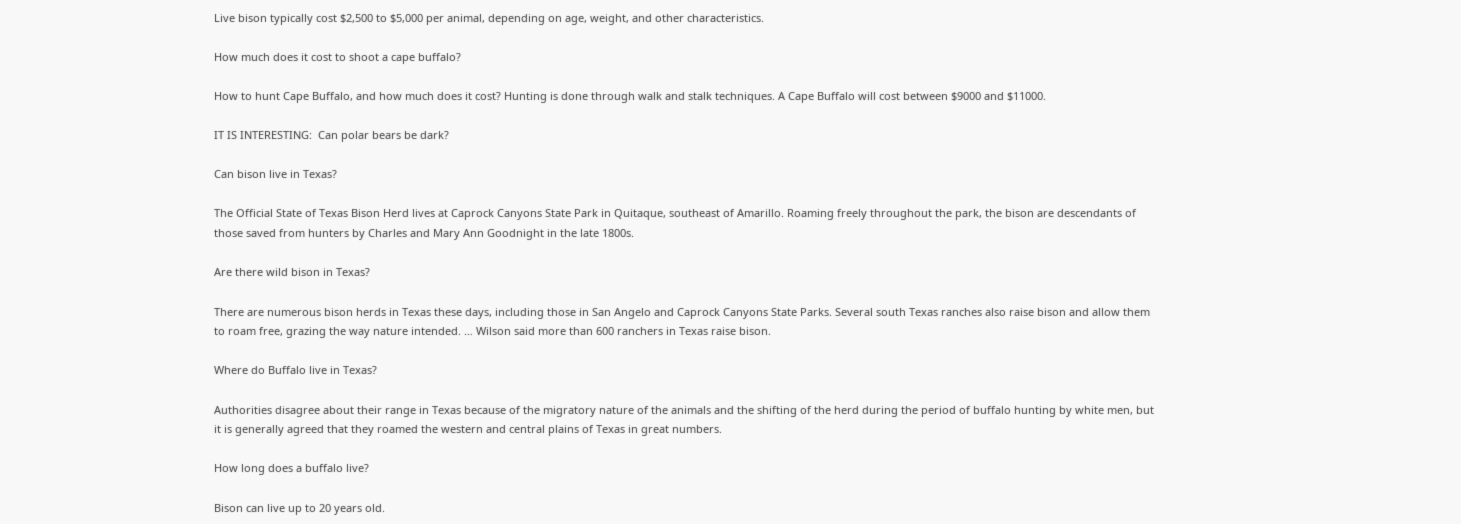Live bison typically cost $2,500 to $5,000 per animal, depending on age, weight, and other characteristics.

How much does it cost to shoot a cape buffalo?

How to hunt Cape Buffalo, and how much does it cost? Hunting is done through walk and stalk techniques. A Cape Buffalo will cost between $9000 and $11000.

IT IS INTERESTING:  Can polar bears be dark?

Can bison live in Texas?

The Official State of Texas Bison Herd lives at Caprock Canyons State Park in Quitaque, southeast of Amarillo. Roaming freely throughout the park, the bison are descendants of those saved from hunters by Charles and Mary Ann Goodnight in the late 1800s.

Are there wild bison in Texas?

There are numerous bison herds in Texas these days, including those in San Angelo and Caprock Canyons State Parks. Several south Texas ranches also raise bison and allow them to roam free, grazing the way nature intended. … Wilson said more than 600 ranchers in Texas raise bison.

Where do Buffalo live in Texas?

Authorities disagree about their range in Texas because of the migratory nature of the animals and the shifting of the herd during the period of buffalo hunting by white men, but it is generally agreed that they roamed the western and central plains of Texas in great numbers.

How long does a buffalo live?

Bison can live up to 20 years old.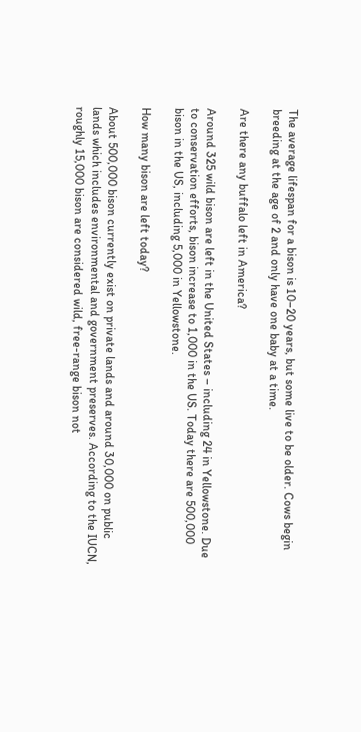The average lifespan for a bison is 10–20 years, but some live to be older. Cows begin breeding at the age of 2 and only have one baby at a time.

Are there any buffalo left in America?

Around 325 wild bison are left in the United States – including 24 in Yellowstone. Due to conservation efforts, bison increase to 1,000 in the US. Today there are 500,000 bison in the US, including 5,000 in Yellowstone.

How many bison are left today?

About 500,000 bison currently exist on private lands and around 30,000 on public lands which includes environmental and government preserves. According to the IUCN, roughly 15,000 bison are considered wild, free-range bison not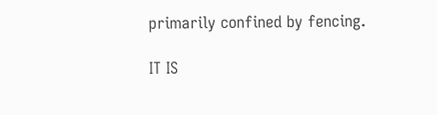primarily confined by fencing.

IT IS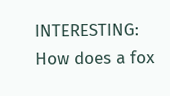INTERESTING:  How does a fox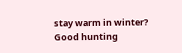stay warm in winter?
Good hunting